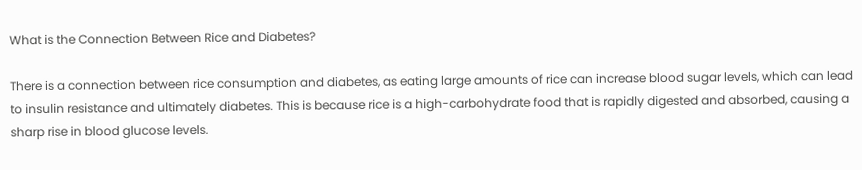What is the Connection Between Rice and Diabetes?

There is a connection between rice consumption and diabetes, as eating large amounts of rice can increase blood sugar levels, which can lead to insulin resistance and ultimately diabetes. This is because rice is a high-carbohydrate food that is rapidly digested and absorbed, causing a sharp rise in blood glucose levels.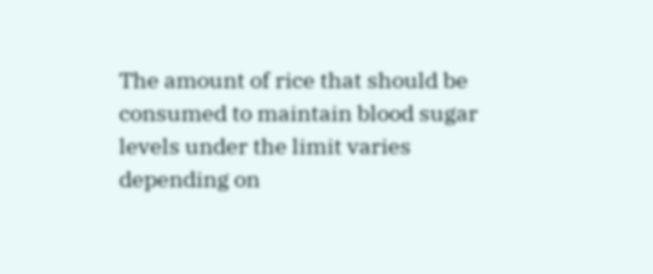The amount of rice that should be consumed to maintain blood sugar levels under the limit varies depending on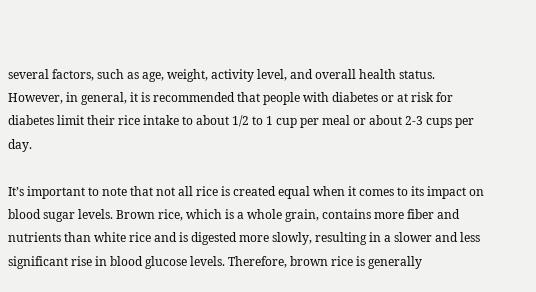several factors, such as age, weight, activity level, and overall health status. However, in general, it is recommended that people with diabetes or at risk for diabetes limit their rice intake to about 1/2 to 1 cup per meal or about 2-3 cups per day.

It’s important to note that not all rice is created equal when it comes to its impact on blood sugar levels. Brown rice, which is a whole grain, contains more fiber and nutrients than white rice and is digested more slowly, resulting in a slower and less significant rise in blood glucose levels. Therefore, brown rice is generally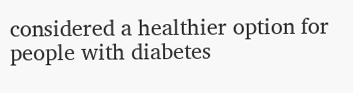considered a healthier option for people with diabetes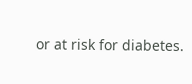or at risk for diabetes.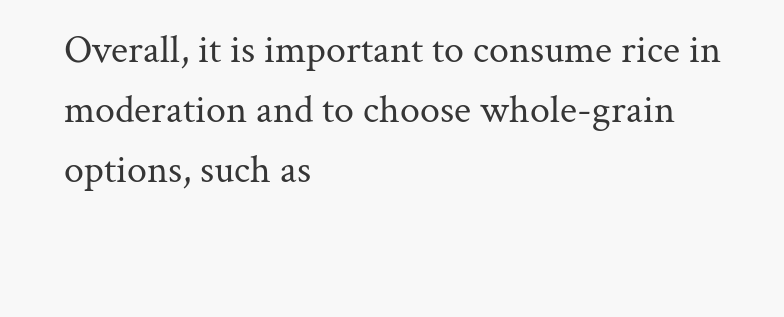Overall, it is important to consume rice in moderation and to choose whole-grain options, such as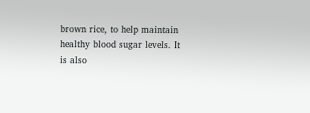brown rice, to help maintain healthy blood sugar levels. It is also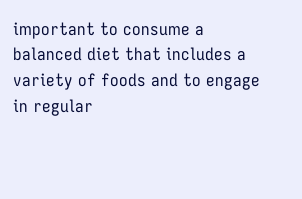important to consume a balanced diet that includes a variety of foods and to engage in regular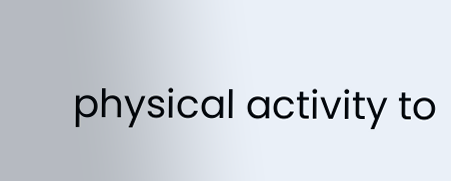physical activity to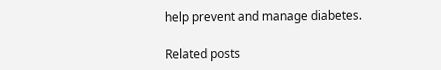help prevent and manage diabetes.

Related posts